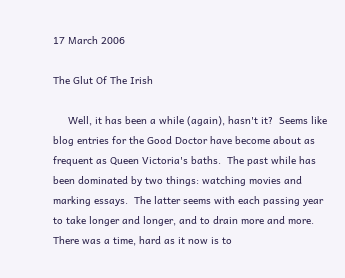17 March 2006

The Glut Of The Irish

     Well, it has been a while (again), hasn't it?  Seems like blog entries for the Good Doctor have become about as frequent as Queen Victoria's baths.  The past while has been dominated by two things: watching movies and marking essays.  The latter seems with each passing year to take longer and longer, and to drain more and more.  There was a time, hard as it now is to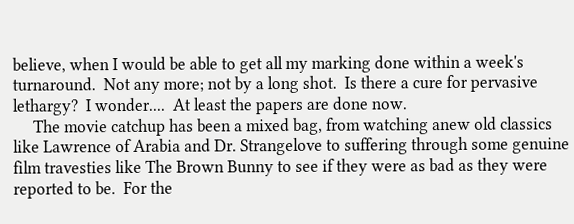believe, when I would be able to get all my marking done within a week's turnaround.  Not any more; not by a long shot.  Is there a cure for pervasive lethargy?  I wonder....  At least the papers are done now.
     The movie catchup has been a mixed bag, from watching anew old classics like Lawrence of Arabia and Dr. Strangelove to suffering through some genuine film travesties like The Brown Bunny to see if they were as bad as they were reported to be.  For the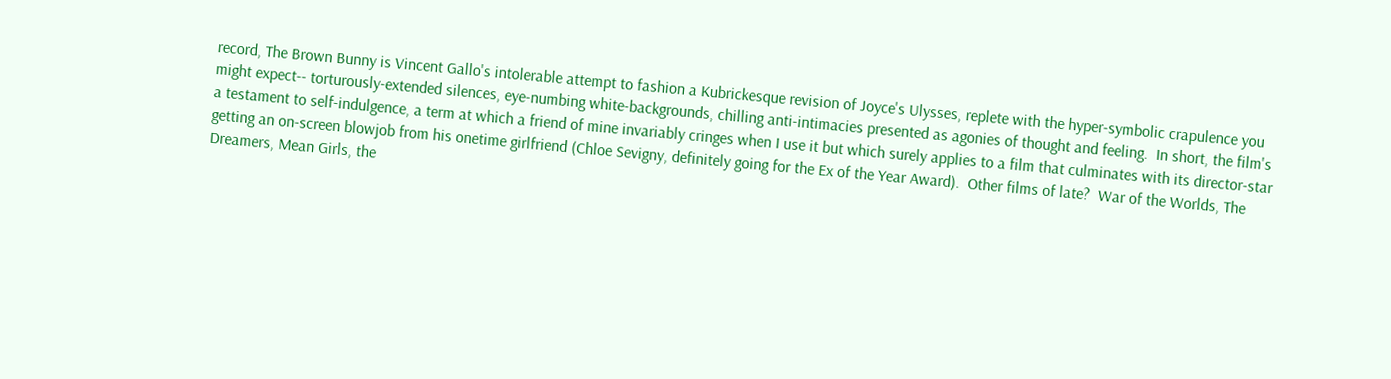record, The Brown Bunny is Vincent Gallo's intolerable attempt to fashion a Kubrickesque revision of Joyce's Ulysses, replete with the hyper-symbolic crapulence you might expect-- torturously-extended silences, eye-numbing white-backgrounds, chilling anti-intimacies presented as agonies of thought and feeling.  In short, the film's a testament to self-indulgence, a term at which a friend of mine invariably cringes when I use it but which surely applies to a film that culminates with its director-star getting an on-screen blowjob from his onetime girlfriend (Chloe Sevigny, definitely going for the Ex of the Year Award).  Other films of late?  War of the Worlds, The Dreamers, Mean Girls, the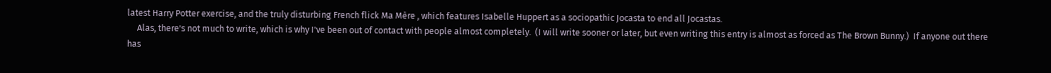latest Harry Potter exercise, and the truly disturbing French flick Ma Mère , which features Isabelle Huppert as a sociopathic Jocasta to end all Jocastas.
     Alas, there's not much to write, which is why I've been out of contact with people almost completely.  (I will write sooner or later, but even writing this entry is almost as forced as The Brown Bunny.)  If anyone out there has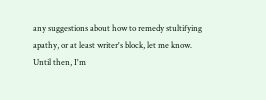any suggestions about how to remedy stultifying apathy, or at least writer's block, let me know.  Until then, I'm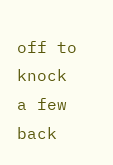off to knock a few back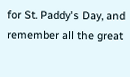for St. Paddy's Day, and remember all the great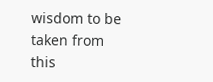wisdom to be taken from this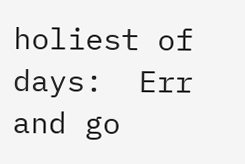holiest of days:  Err and go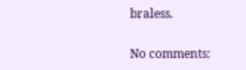braless.

No comments: